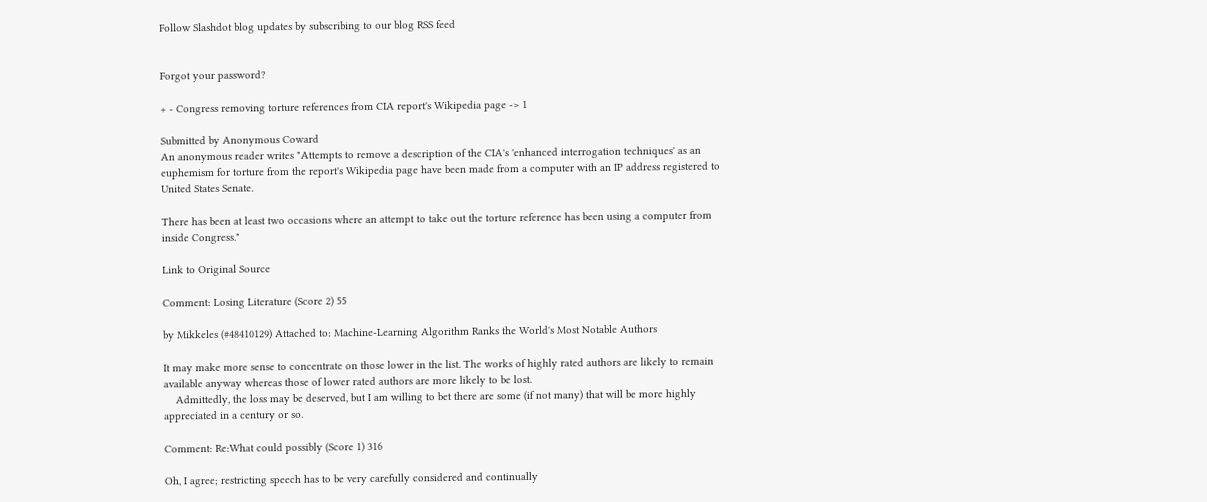Follow Slashdot blog updates by subscribing to our blog RSS feed


Forgot your password?

+ - Congress removing torture references from CIA report's Wikipedia page -> 1

Submitted by Anonymous Coward
An anonymous reader writes "Attempts to remove a description of the CIA's 'enhanced interrogation techniques' as an euphemism for torture from the report's Wikipedia page have been made from a computer with an IP address registered to United States Senate.

There has been at least two occasions where an attempt to take out the torture reference has been using a computer from inside Congress."

Link to Original Source

Comment: Losing Literature (Score 2) 55

by Mikkeles (#48410129) Attached to: Machine-Learning Algorithm Ranks the World's Most Notable Authors

It may make more sense to concentrate on those lower in the list. The works of highly rated authors are likely to remain available anyway whereas those of lower rated authors are more likely to be lost.
    Admittedly, the loss may be deserved, but I am willing to bet there are some (if not many) that will be more highly appreciated in a century or so.

Comment: Re:What could possibly (Score 1) 316

Oh, I agree; restricting speech has to be very carefully considered and continually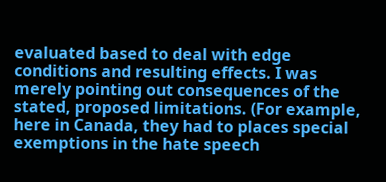evaluated based to deal with edge conditions and resulting effects. I was merely pointing out consequences of the stated, proposed limitations. (For example, here in Canada, they had to places special exemptions in the hate speech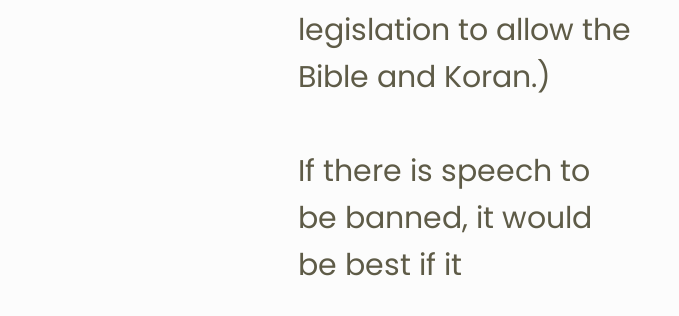legislation to allow the Bible and Koran.)

If there is speech to be banned, it would be best if it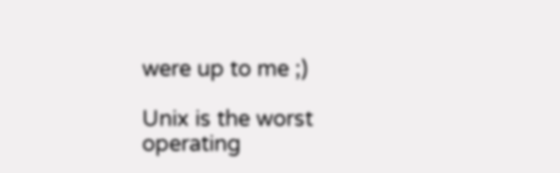were up to me ;)

Unix is the worst operating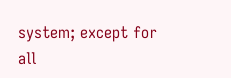system; except for all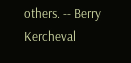others. -- Berry Kercheval